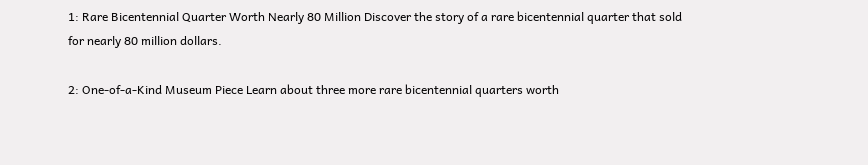1: Rare Bicentennial Quarter Worth Nearly 80 Million Discover the story of a rare bicentennial quarter that sold for nearly 80 million dollars.

2: One-of-a-Kind Museum Piece Learn about three more rare bicentennial quarters worth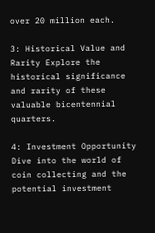over 20 million each.

3: Historical Value and Rarity Explore the historical significance and rarity of these valuable bicentennial quarters.

4: Investment Opportunity Dive into the world of coin collecting and the potential investment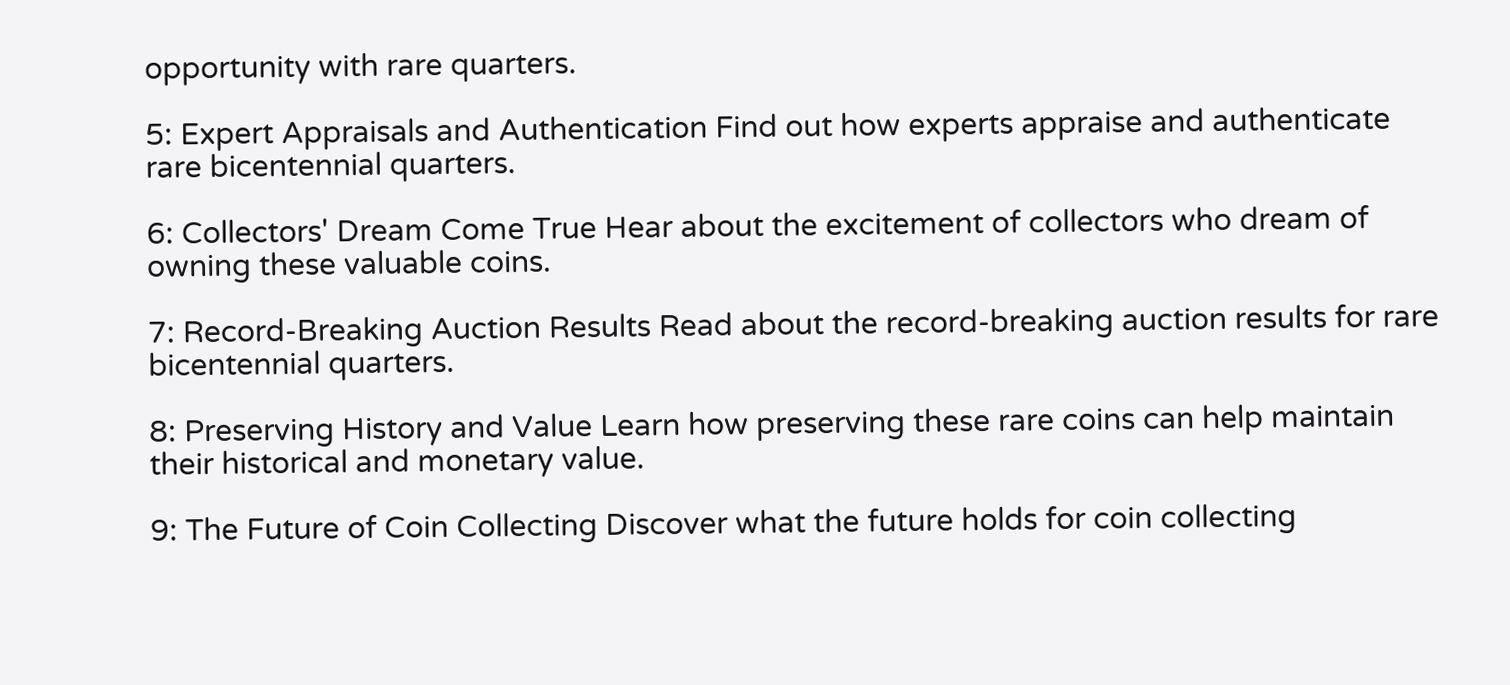opportunity with rare quarters.

5: Expert Appraisals and Authentication Find out how experts appraise and authenticate rare bicentennial quarters.

6: Collectors' Dream Come True Hear about the excitement of collectors who dream of owning these valuable coins.

7: Record-Breaking Auction Results Read about the record-breaking auction results for rare bicentennial quarters.

8: Preserving History and Value Learn how preserving these rare coins can help maintain their historical and monetary value.

9: The Future of Coin Collecting Discover what the future holds for coin collecting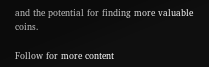and the potential for finding more valuable coins.

Follow for more content